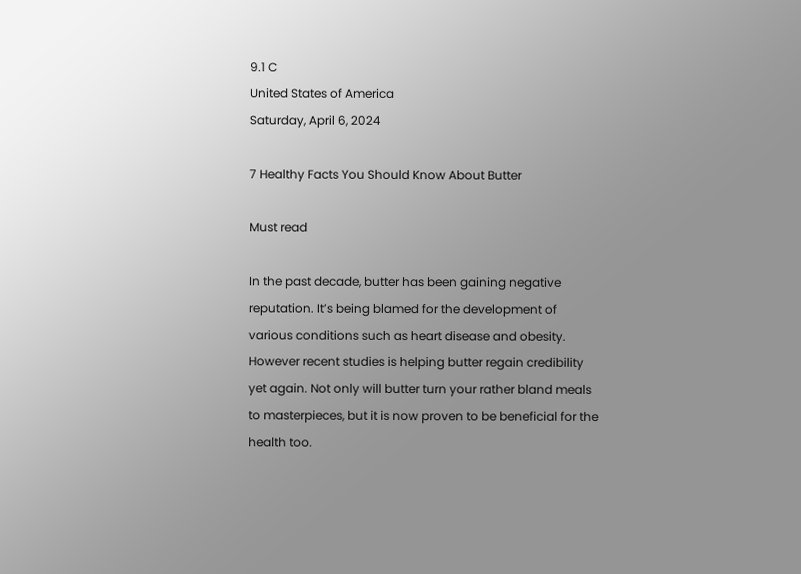9.1 C
United States of America
Saturday, April 6, 2024

7 Healthy Facts You Should Know About Butter

Must read

In the past decade, butter has been gaining negative reputation. It’s being blamed for the development of various conditions such as heart disease and obesity. However recent studies is helping butter regain credibility yet again. Not only will butter turn your rather bland meals to masterpieces, but it is now proven to be beneficial for the health too.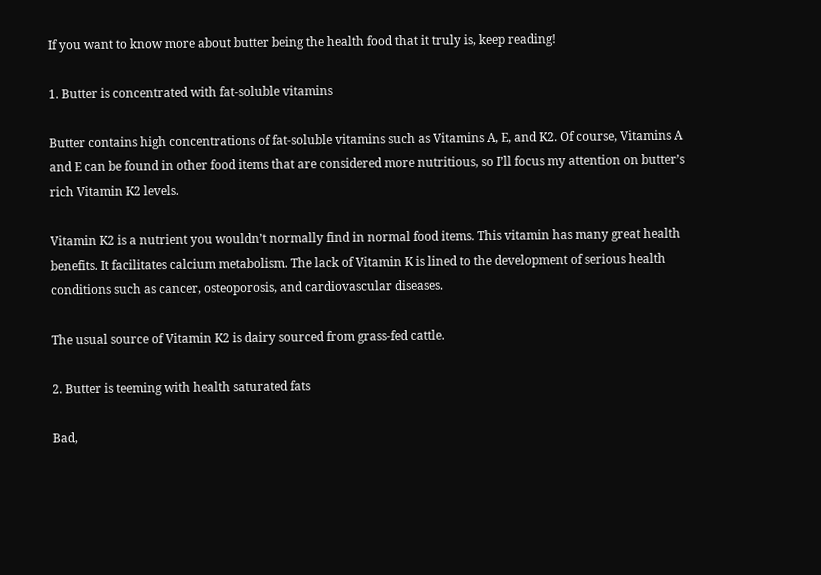If you want to know more about butter being the health food that it truly is, keep reading!

1. Butter is concentrated with fat-soluble vitamins

Butter contains high concentrations of fat-soluble vitamins such as Vitamins A, E, and K2. Of course, Vitamins A and E can be found in other food items that are considered more nutritious, so I’ll focus my attention on butter’s rich Vitamin K2 levels.

Vitamin K2 is a nutrient you wouldn’t normally find in normal food items. This vitamin has many great health benefits. It facilitates calcium metabolism. The lack of Vitamin K is lined to the development of serious health conditions such as cancer, osteoporosis, and cardiovascular diseases.

The usual source of Vitamin K2 is dairy sourced from grass-fed cattle.

2. Butter is teeming with health saturated fats

Bad,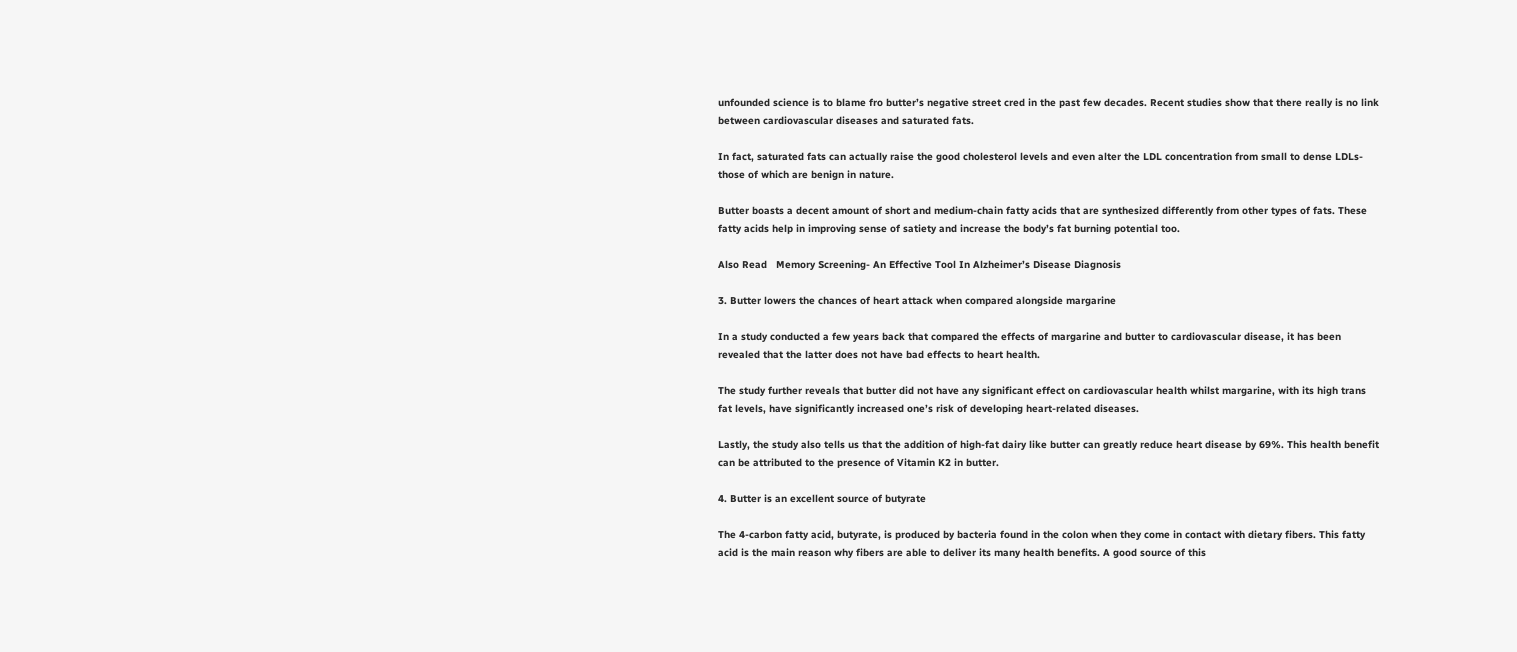unfounded science is to blame fro butter’s negative street cred in the past few decades. Recent studies show that there really is no link between cardiovascular diseases and saturated fats.

In fact, saturated fats can actually raise the good cholesterol levels and even alter the LDL concentration from small to dense LDLs- those of which are benign in nature.

Butter boasts a decent amount of short and medium-chain fatty acids that are synthesized differently from other types of fats. These fatty acids help in improving sense of satiety and increase the body’s fat burning potential too.

Also Read   Memory Screening- An Effective Tool In Alzheimer’s Disease Diagnosis

3. Butter lowers the chances of heart attack when compared alongside margarine

In a study conducted a few years back that compared the effects of margarine and butter to cardiovascular disease, it has been revealed that the latter does not have bad effects to heart health.

The study further reveals that butter did not have any significant effect on cardiovascular health whilst margarine, with its high trans fat levels, have significantly increased one’s risk of developing heart-related diseases.

Lastly, the study also tells us that the addition of high-fat dairy like butter can greatly reduce heart disease by 69%. This health benefit can be attributed to the presence of Vitamin K2 in butter.

4. Butter is an excellent source of butyrate

The 4-carbon fatty acid, butyrate, is produced by bacteria found in the colon when they come in contact with dietary fibers. This fatty acid is the main reason why fibers are able to deliver its many health benefits. A good source of this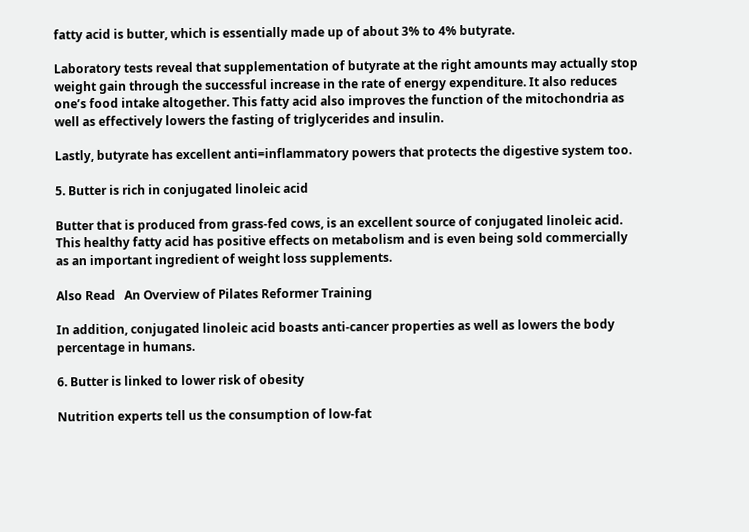fatty acid is butter, which is essentially made up of about 3% to 4% butyrate.

Laboratory tests reveal that supplementation of butyrate at the right amounts may actually stop weight gain through the successful increase in the rate of energy expenditure. It also reduces one’s food intake altogether. This fatty acid also improves the function of the mitochondria as well as effectively lowers the fasting of triglycerides and insulin.

Lastly, butyrate has excellent anti=inflammatory powers that protects the digestive system too.

5. Butter is rich in conjugated linoleic acid

Butter that is produced from grass-fed cows, is an excellent source of conjugated linoleic acid. This healthy fatty acid has positive effects on metabolism and is even being sold commercially as an important ingredient of weight loss supplements.

Also Read   An Overview of Pilates Reformer Training

In addition, conjugated linoleic acid boasts anti-cancer properties as well as lowers the body percentage in humans.

6. Butter is linked to lower risk of obesity

Nutrition experts tell us the consumption of low-fat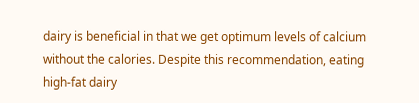dairy is beneficial in that we get optimum levels of calcium without the calories. Despite this recommendation, eating high-fat dairy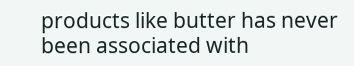products like butter has never been associated with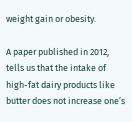weight gain or obesity.

A paper published in 2012, tells us that the intake of high-fat dairy products like butter does not increase one’s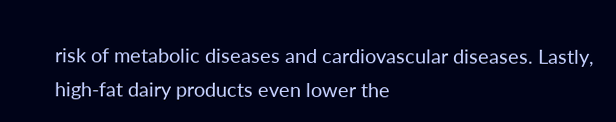risk of metabolic diseases and cardiovascular diseases. Lastly, high-fat dairy products even lower the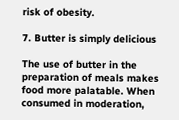risk of obesity.

7. Butter is simply delicious

The use of butter in the preparation of meals makes food more palatable. When consumed in moderation,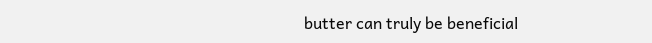butter can truly be beneficial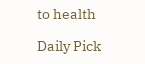to health

Daily Pick